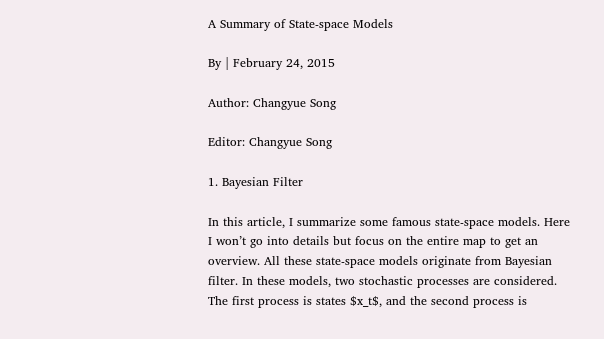A Summary of State-space Models

By | February 24, 2015

Author: Changyue Song

Editor: Changyue Song

1. Bayesian Filter

In this article, I summarize some famous state-space models. Here I won’t go into details but focus on the entire map to get an overview. All these state-space models originate from Bayesian filter. In these models, two stochastic processes are considered. The first process is states $x_t$, and the second process is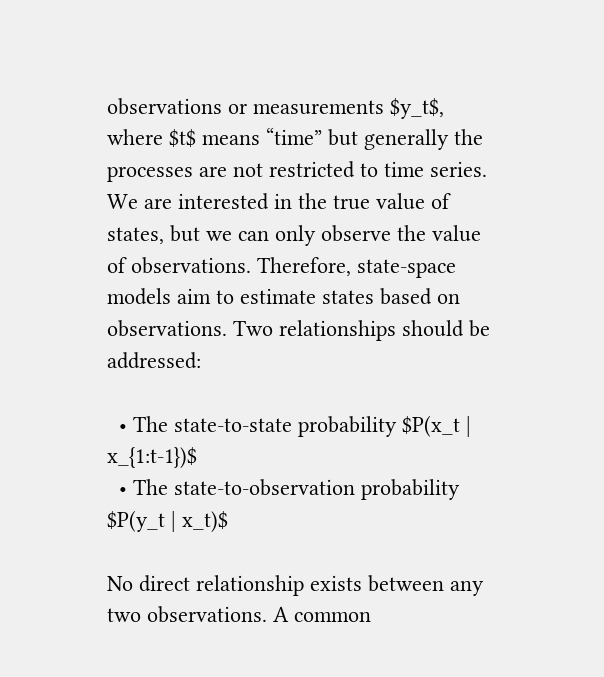observations or measurements $y_t$, where $t$ means “time” but generally the processes are not restricted to time series. We are interested in the true value of states, but we can only observe the value of observations. Therefore, state-space models aim to estimate states based on observations. Two relationships should be addressed:

  • The state-to-state probability $P(x_t | x_{1:t-1})$
  • The state-to-observation probability $P(y_t | x_t)$

No direct relationship exists between any two observations. A common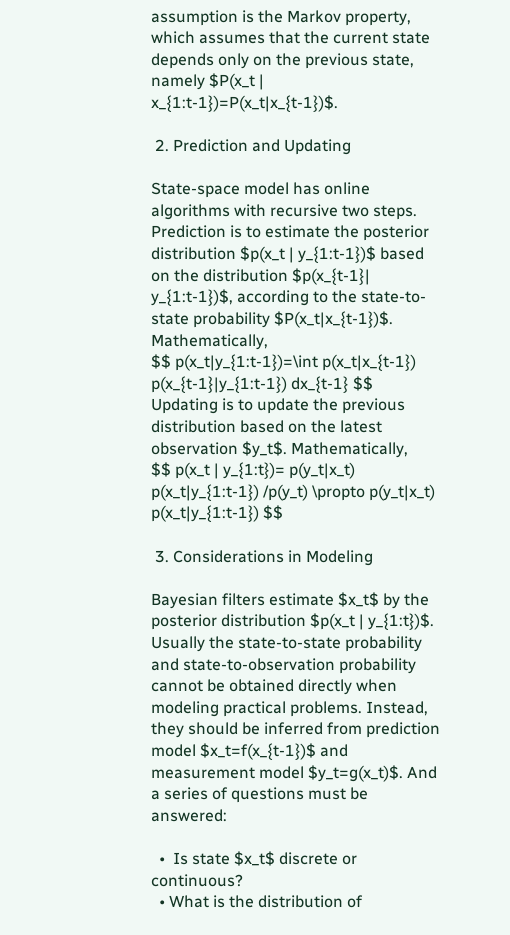assumption is the Markov property, which assumes that the current state depends only on the previous state, namely $P(x_t | x_{1:t-1})=P(x_t|x_{t-1})$.

 2. Prediction and Updating

State-space model has online algorithms with recursive two steps. Prediction is to estimate the posterior distribution $p(x_t | y_{1:t-1})$ based on the distribution $p(x_{t-1}| y_{1:t-1})$, according to the state-to-state probability $P(x_t|x_{t-1})$. Mathematically,
$$ p(x_t|y_{1:t-1})=\int p(x_t|x_{t-1}) p(x_{t-1}|y_{1:t-1}) dx_{t-1} $$
Updating is to update the previous distribution based on the latest observation $y_t$. Mathematically,
$$ p(x_t | y_{1:t})= p(y_t|x_t) p(x_t|y_{1:t-1}) /p(y_t) \propto p(y_t|x_t) p(x_t|y_{1:t-1}) $$

 3. Considerations in Modeling

Bayesian filters estimate $x_t$ by the posterior distribution $p(x_t | y_{1:t})$. Usually the state-to-state probability and state-to-observation probability cannot be obtained directly when modeling practical problems. Instead, they should be inferred from prediction model $x_t=f(x_{t-1})$ and measurement model $y_t=g(x_t)$. And a series of questions must be answered:

  •  Is state $x_t$ discrete or continuous?
  • What is the distribution of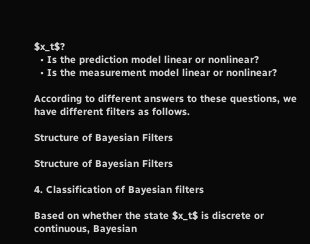$x_t$?
  • Is the prediction model linear or nonlinear?
  • Is the measurement model linear or nonlinear?

According to different answers to these questions, we have different filters as follows.

Structure of Bayesian Filters

Structure of Bayesian Filters

4. Classification of Bayesian filters

Based on whether the state $x_t$ is discrete or continuous, Bayesian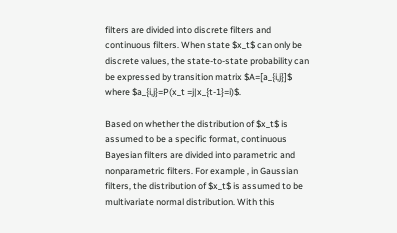filters are divided into discrete filters and continuous filters. When state $x_t$ can only be discrete values, the state-to-state probability can be expressed by transition matrix $A=[a_{i,j}]$ where $a_{i,j}=P(x_t =j|x_{t-1}=i)$.

Based on whether the distribution of $x_t$ is assumed to be a specific format, continuous Bayesian filters are divided into parametric and nonparametric filters. For example , in Gaussian filters, the distribution of $x_t$ is assumed to be multivariate normal distribution. With this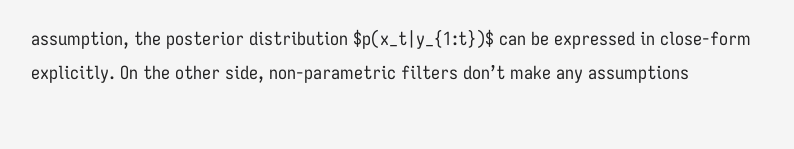assumption, the posterior distribution $p(x_t|y_{1:t})$ can be expressed in close-form explicitly. On the other side, non-parametric filters don’t make any assumptions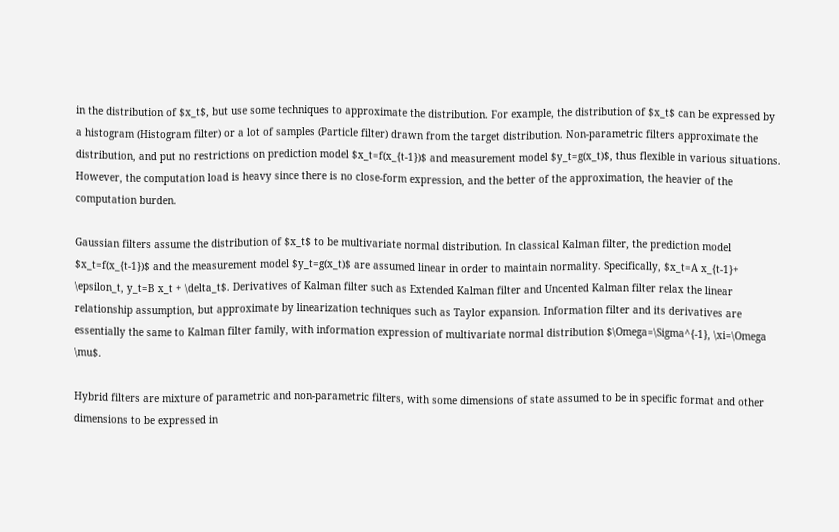in the distribution of $x_t$, but use some techniques to approximate the distribution. For example, the distribution of $x_t$ can be expressed by a histogram (Histogram filter) or a lot of samples (Particle filter) drawn from the target distribution. Non-parametric filters approximate the distribution, and put no restrictions on prediction model $x_t=f(x_{t-1})$ and measurement model $y_t=g(x_t)$, thus flexible in various situations. However, the computation load is heavy since there is no close-form expression, and the better of the approximation, the heavier of the computation burden.

Gaussian filters assume the distribution of $x_t$ to be multivariate normal distribution. In classical Kalman filter, the prediction model $x_t=f(x_{t-1})$ and the measurement model $y_t=g(x_t)$ are assumed linear in order to maintain normality. Specifically, $x_t=A x_{t-1}+ \epsilon_t, y_t=B x_t + \delta_t$. Derivatives of Kalman filter such as Extended Kalman filter and Uncented Kalman filter relax the linear relationship assumption, but approximate by linearization techniques such as Taylor expansion. Information filter and its derivatives are essentially the same to Kalman filter family, with information expression of multivariate normal distribution $\Omega=\Sigma^{-1}, \xi=\Omega \mu$.

Hybrid filters are mixture of parametric and non-parametric filters, with some dimensions of state assumed to be in specific format and other dimensions to be expressed in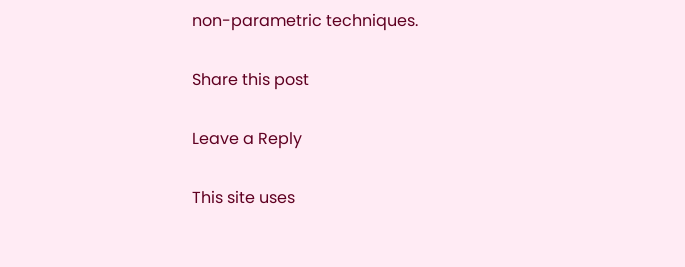non-parametric techniques.

Share this post

Leave a Reply

This site uses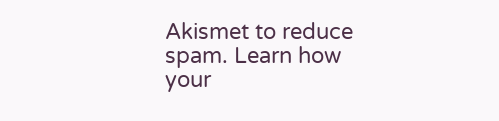Akismet to reduce spam. Learn how your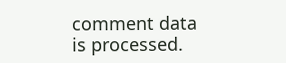comment data is processed.